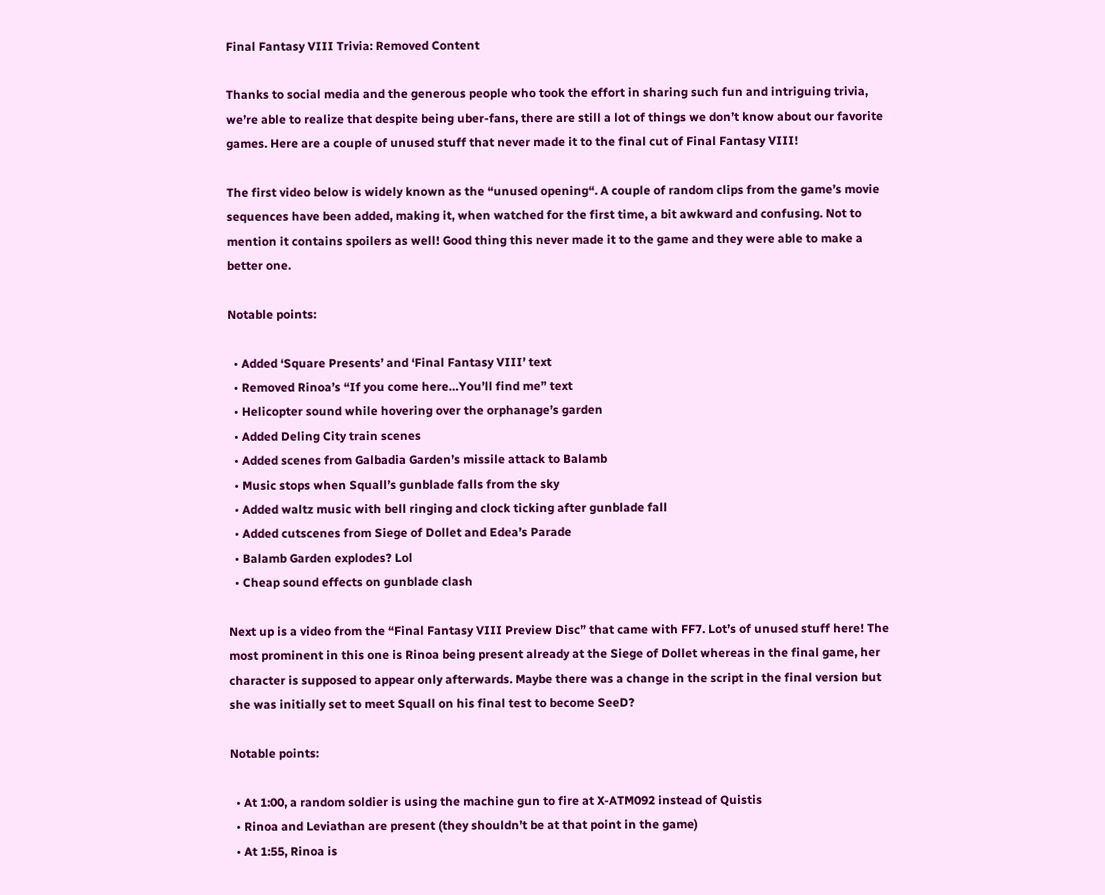Final Fantasy VIII Trivia: Removed Content

Thanks to social media and the generous people who took the effort in sharing such fun and intriguing trivia, we’re able to realize that despite being uber-fans, there are still a lot of things we don’t know about our favorite games. Here are a couple of unused stuff that never made it to the final cut of Final Fantasy VIII!

The first video below is widely known as the “unused opening“. A couple of random clips from the game’s movie sequences have been added, making it, when watched for the first time, a bit awkward and confusing. Not to mention it contains spoilers as well! Good thing this never made it to the game and they were able to make a better one.

Notable points:

  • Added ‘Square Presents’ and ‘Final Fantasy VIII’ text
  • Removed Rinoa’s “If you come here…You’ll find me” text
  • Helicopter sound while hovering over the orphanage’s garden
  • Added Deling City train scenes
  • Added scenes from Galbadia Garden’s missile attack to Balamb
  • Music stops when Squall’s gunblade falls from the sky
  • Added waltz music with bell ringing and clock ticking after gunblade fall
  • Added cutscenes from Siege of Dollet and Edea’s Parade
  • Balamb Garden explodes? Lol
  • Cheap sound effects on gunblade clash

Next up is a video from the “Final Fantasy VIII Preview Disc” that came with FF7. Lot’s of unused stuff here! The most prominent in this one is Rinoa being present already at the Siege of Dollet whereas in the final game, her character is supposed to appear only afterwards. Maybe there was a change in the script in the final version but she was initially set to meet Squall on his final test to become SeeD?

Notable points:

  • At 1:00, a random soldier is using the machine gun to fire at X-ATM092 instead of Quistis
  • Rinoa and Leviathan are present (they shouldn’t be at that point in the game)
  • At 1:55, Rinoa is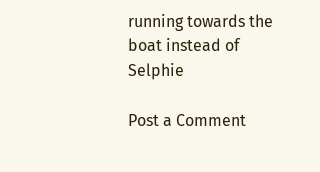running towards the boat instead of Selphie

Post a Comment